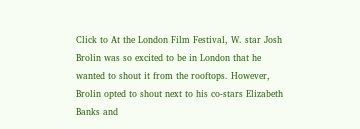Click to At the London Film Festival, W. star Josh Brolin was so excited to be in London that he wanted to shout it from the rooftops. However, Brolin opted to shout next to his co-stars Elizabeth Banks and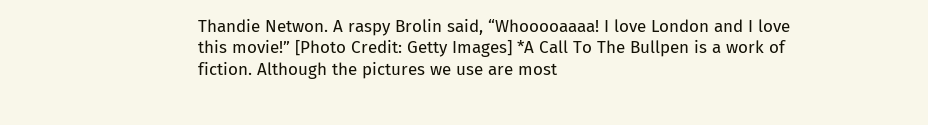Thandie Netwon. A raspy Brolin said, “Whooooaaaa! I love London and I love this movie!” [Photo Credit: Getty Images] *A Call To The Bullpen is a work of fiction. Although the pictures we use are most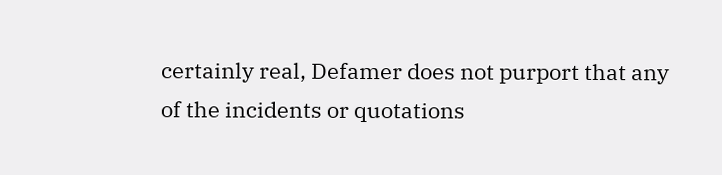certainly real, Defamer does not purport that any of the incidents or quotations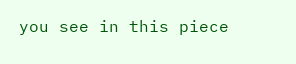you see in this piece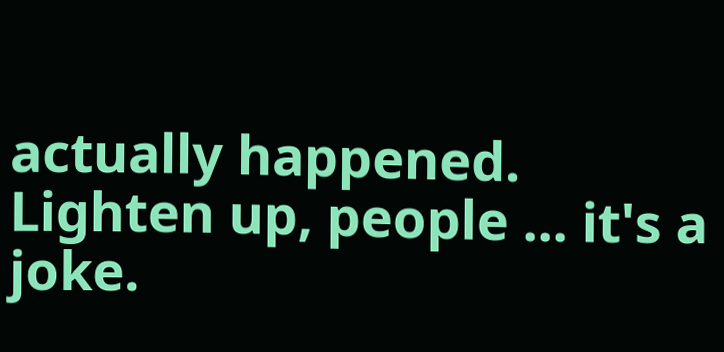actually happened. Lighten up, people ... it's a joke.